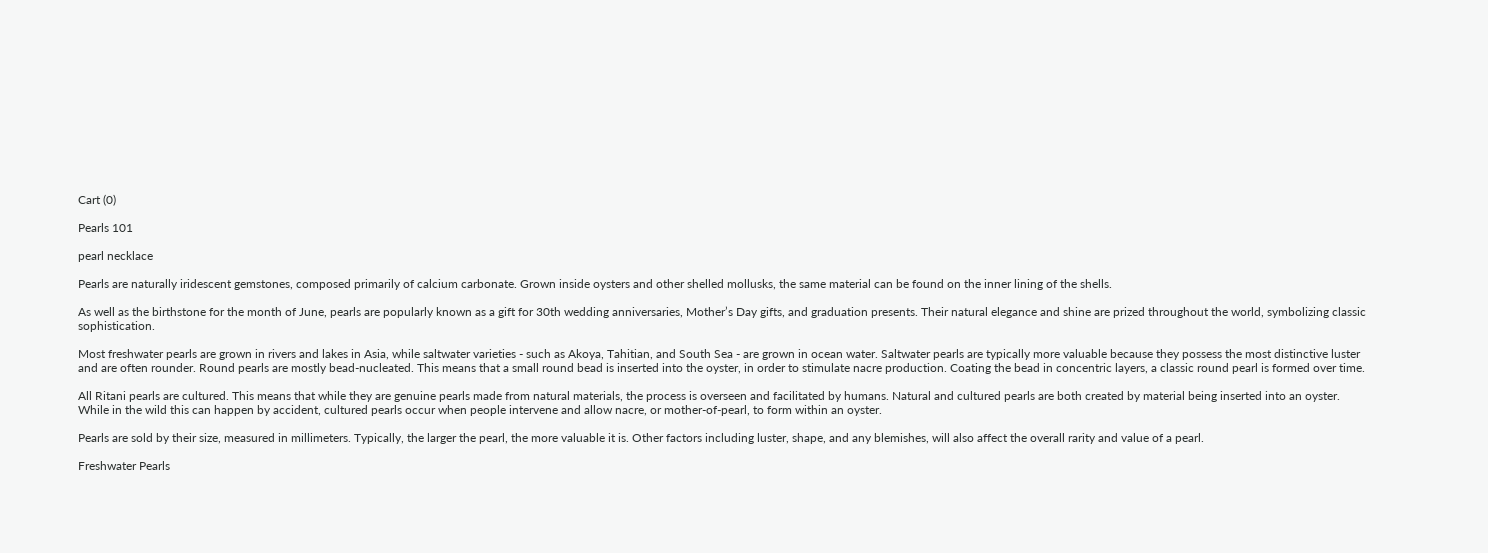Cart (0)

Pearls 101

pearl necklace

Pearls are naturally iridescent gemstones, composed primarily of calcium carbonate. Grown inside oysters and other shelled mollusks, the same material can be found on the inner lining of the shells.

As well as the birthstone for the month of June, pearls are popularly known as a gift for 30th wedding anniversaries, Mother’s Day gifts, and graduation presents. Their natural elegance and shine are prized throughout the world, symbolizing classic sophistication.

Most freshwater pearls are grown in rivers and lakes in Asia, while saltwater varieties - such as Akoya, Tahitian, and South Sea - are grown in ocean water. Saltwater pearls are typically more valuable because they possess the most distinctive luster and are often rounder. Round pearls are mostly bead-nucleated. This means that a small round bead is inserted into the oyster, in order to stimulate nacre production. Coating the bead in concentric layers, a classic round pearl is formed over time.

All Ritani pearls are cultured. This means that while they are genuine pearls made from natural materials, the process is overseen and facilitated by humans. Natural and cultured pearls are both created by material being inserted into an oyster. While in the wild this can happen by accident, cultured pearls occur when people intervene and allow nacre, or mother-of-pearl, to form within an oyster.

Pearls are sold by their size, measured in millimeters. Typically, the larger the pearl, the more valuable it is. Other factors including luster, shape, and any blemishes, will also affect the overall rarity and value of a pearl.

Freshwater Pearls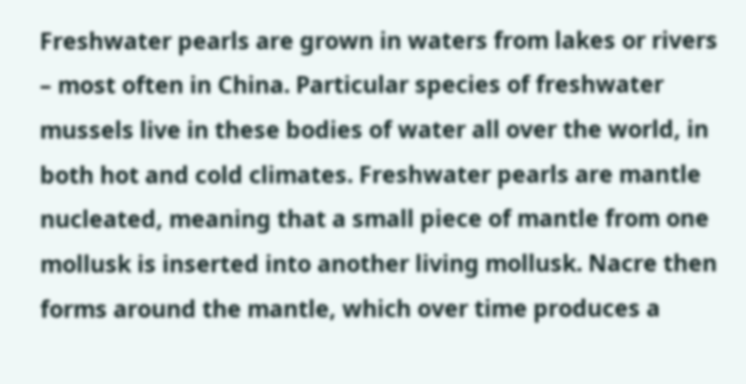Freshwater pearls are grown in waters from lakes or rivers – most often in China. Particular species of freshwater mussels live in these bodies of water all over the world, in both hot and cold climates. Freshwater pearls are mantle nucleated, meaning that a small piece of mantle from one mollusk is inserted into another living mollusk. Nacre then forms around the mantle, which over time produces a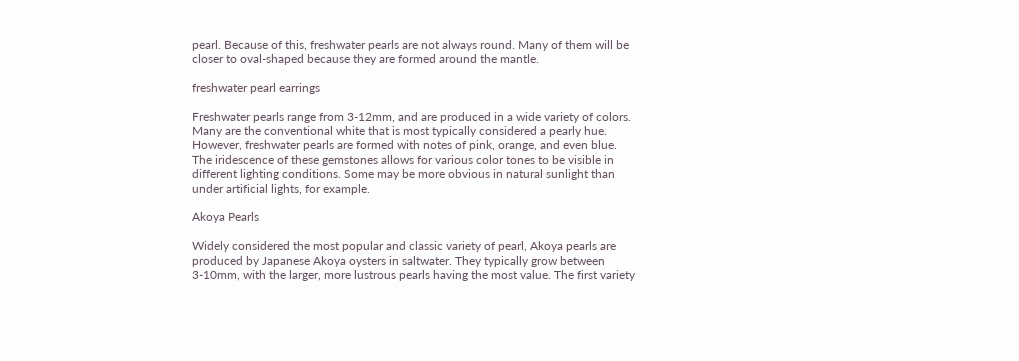pearl. Because of this, freshwater pearls are not always round. Many of them will be closer to oval-shaped because they are formed around the mantle.

freshwater pearl earrings

Freshwater pearls range from 3-12mm, and are produced in a wide variety of colors. Many are the conventional white that is most typically considered a pearly hue. However, freshwater pearls are formed with notes of pink, orange, and even blue. The iridescence of these gemstones allows for various color tones to be visible in different lighting conditions. Some may be more obvious in natural sunlight than under artificial lights, for example.

Akoya Pearls

Widely considered the most popular and classic variety of pearl, Akoya pearls are produced by Japanese Akoya oysters in saltwater. They typically grow between 3-10mm, with the larger, more lustrous pearls having the most value. The first variety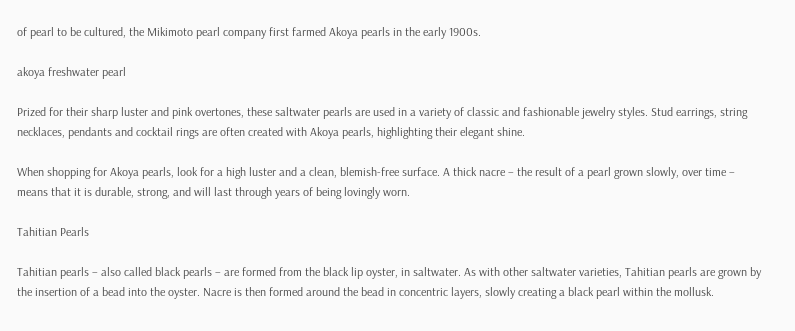of pearl to be cultured, the Mikimoto pearl company first farmed Akoya pearls in the early 1900s.

akoya freshwater pearl

Prized for their sharp luster and pink overtones, these saltwater pearls are used in a variety of classic and fashionable jewelry styles. Stud earrings, string necklaces, pendants and cocktail rings are often created with Akoya pearls, highlighting their elegant shine.

When shopping for Akoya pearls, look for a high luster and a clean, blemish-free surface. A thick nacre – the result of a pearl grown slowly, over time – means that it is durable, strong, and will last through years of being lovingly worn.

Tahitian Pearls

Tahitian pearls – also called black pearls – are formed from the black lip oyster, in saltwater. As with other saltwater varieties, Tahitian pearls are grown by the insertion of a bead into the oyster. Nacre is then formed around the bead in concentric layers, slowly creating a black pearl within the mollusk.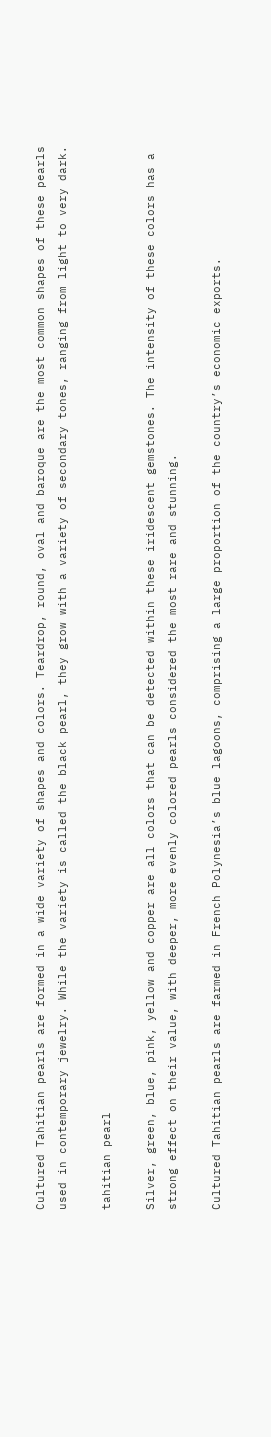Cultured Tahitian pearls are formed in a wide variety of shapes and colors. Teardrop, round, oval and baroque are the most common shapes of these pearls used in contemporary jewelry. While the variety is called the black pearl, they grow with a variety of secondary tones, ranging from light to very dark.

tahitian pearl

Silver, green, blue, pink, yellow and copper are all colors that can be detected within these iridescent gemstones. The intensity of these colors has a strong effect on their value, with deeper, more evenly colored pearls considered the most rare and stunning.

Cultured Tahitian pearls are farmed in French Polynesia’s blue lagoons, comprising a large proportion of the country’s economic exports.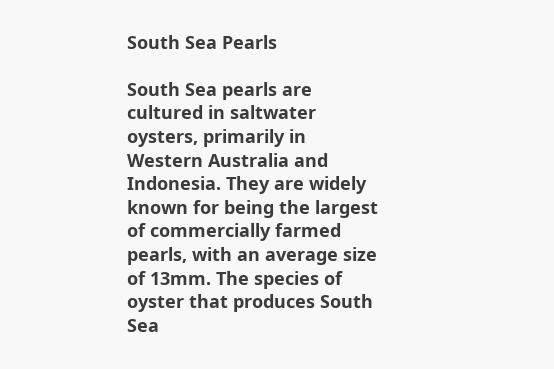South Sea Pearls

South Sea pearls are cultured in saltwater oysters, primarily in Western Australia and Indonesia. They are widely known for being the largest of commercially farmed pearls, with an average size of 13mm. The species of oyster that produces South Sea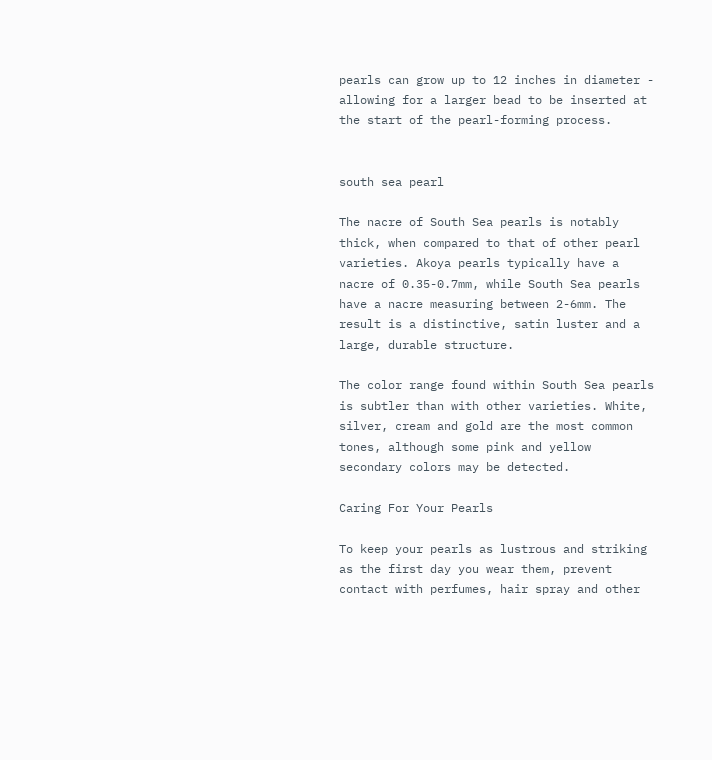pearls can grow up to 12 inches in diameter - allowing for a larger bead to be inserted at the start of the pearl-forming process.


south sea pearl

The nacre of South Sea pearls is notably thick, when compared to that of other pearl varieties. Akoya pearls typically have a nacre of 0.35-0.7mm, while South Sea pearls have a nacre measuring between 2-6mm. The result is a distinctive, satin luster and a large, durable structure.

The color range found within South Sea pearls is subtler than with other varieties. White, silver, cream and gold are the most common tones, although some pink and yellow secondary colors may be detected.

Caring For Your Pearls

To keep your pearls as lustrous and striking as the first day you wear them, prevent contact with perfumes, hair spray and other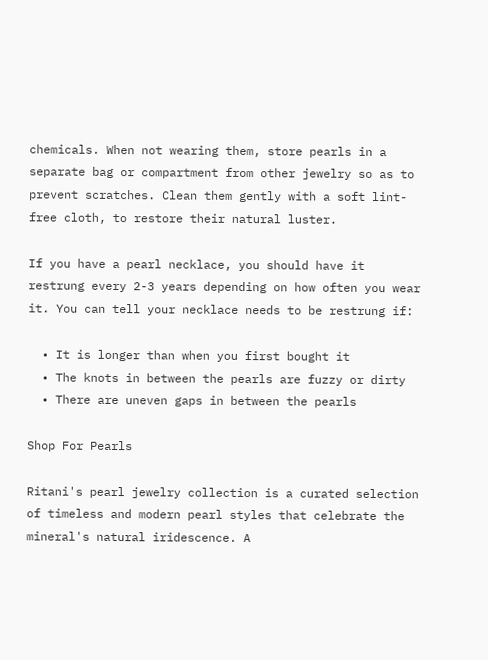chemicals. When not wearing them, store pearls in a separate bag or compartment from other jewelry so as to prevent scratches. Clean them gently with a soft lint-free cloth, to restore their natural luster.

If you have a pearl necklace, you should have it restrung every 2-3 years depending on how often you wear it. You can tell your necklace needs to be restrung if:

  • It is longer than when you first bought it
  • The knots in between the pearls are fuzzy or dirty
  • There are uneven gaps in between the pearls

Shop For Pearls

Ritani's pearl jewelry collection is a curated selection of timeless and modern pearl styles that celebrate the mineral's natural iridescence. A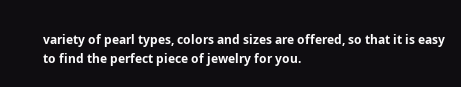variety of pearl types, colors and sizes are offered, so that it is easy to find the perfect piece of jewelry for you.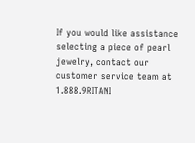If you would like assistance selecting a piece of pearl jewelry, contact our customer service team at 1.888.9RITANI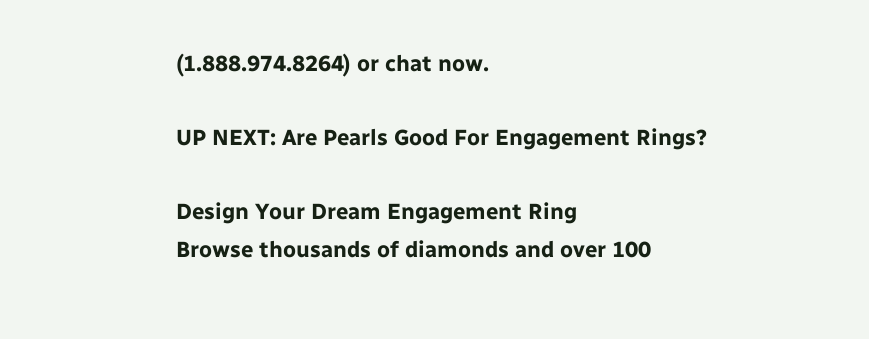(1.888.974.8264) or chat now.

UP NEXT: Are Pearls Good For Engagement Rings?

Design Your Dream Engagement Ring
Browse thousands of diamonds and over 100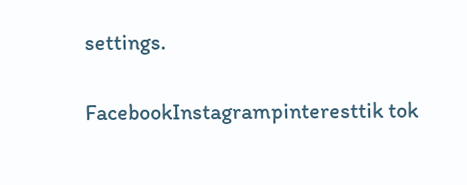settings.

FacebookInstagrampinteresttik tok